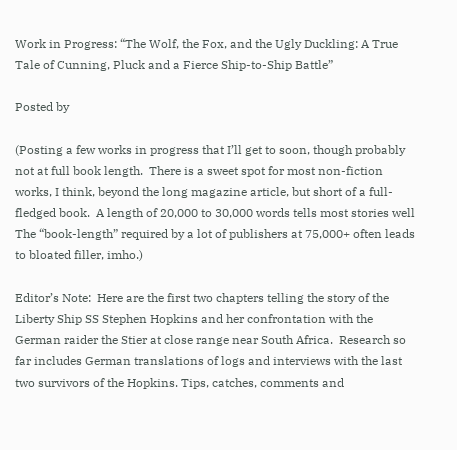Work in Progress: “The Wolf, the Fox, and the Ugly Duckling: A True Tale of Cunning, Pluck and a Fierce Ship-to-Ship Battle”

Posted by

(Posting a few works in progress that I’ll get to soon, though probably not at full book length.  There is a sweet spot for most non-fiction works, I think, beyond the long magazine article, but short of a full-fledged book.  A length of 20,000 to 30,000 words tells most stories well  The “book-length” required by a lot of publishers at 75,000+ often leads to bloated filler, imho.)

Editor’s Note:  Here are the first two chapters telling the story of the Liberty Ship SS Stephen Hopkins and her confrontation with the German raider the Stier at close range near South Africa.  Research so far includes German translations of logs and interviews with the last two survivors of the Hopkins. Tips, catches, comments and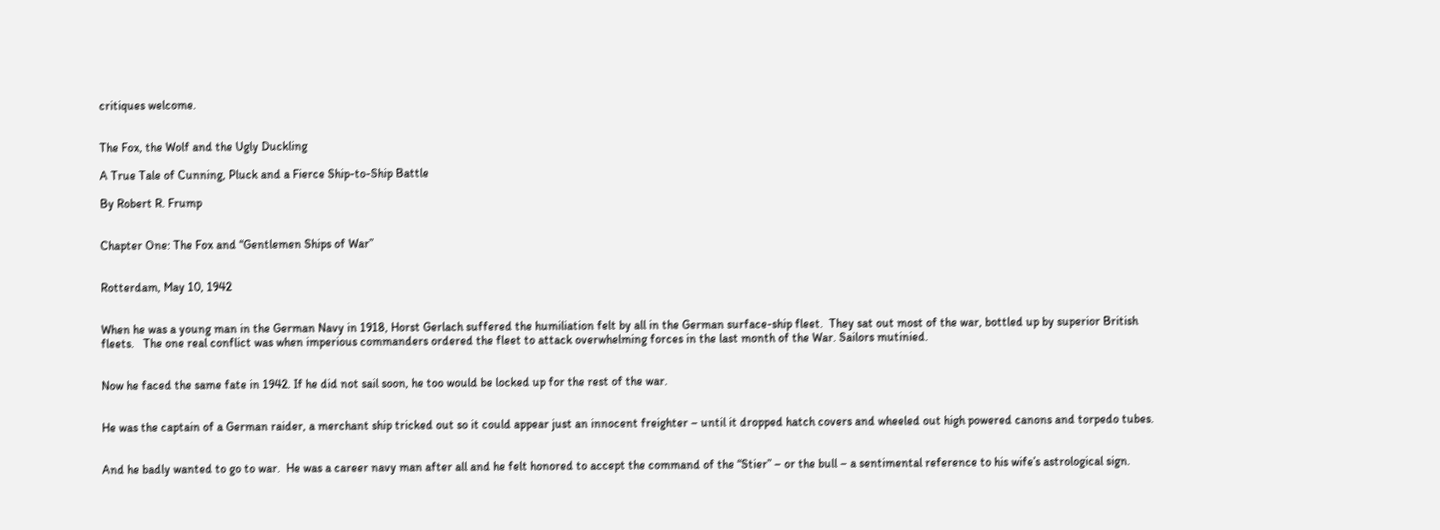critiques welcome.


The Fox, the Wolf and the Ugly Duckling

A True Tale of Cunning, Pluck and a Fierce Ship-to-Ship Battle

By Robert R. Frump


Chapter One: The Fox and “Gentlemen Ships of War”


Rotterdam, May 10, 1942


When he was a young man in the German Navy in 1918, Horst Gerlach suffered the humiliation felt by all in the German surface-ship fleet.  They sat out most of the war, bottled up by superior British fleets.   The one real conflict was when imperious commanders ordered the fleet to attack overwhelming forces in the last month of the War. Sailors mutinied.


Now he faced the same fate in 1942. If he did not sail soon, he too would be locked up for the rest of the war.


He was the captain of a German raider, a merchant ship tricked out so it could appear just an innocent freighter – until it dropped hatch covers and wheeled out high powered canons and torpedo tubes.


And he badly wanted to go to war.  He was a career navy man after all and he felt honored to accept the command of the “Stier” – or the bull – a sentimental reference to his wife’s astrological sign.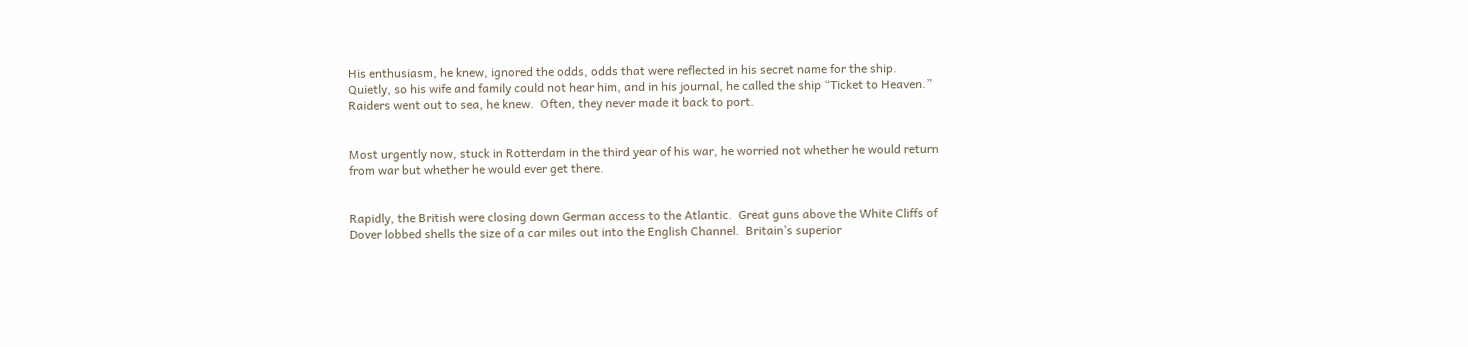His enthusiasm, he knew, ignored the odds, odds that were reflected in his secret name for the ship. Quietly, so his wife and family could not hear him, and in his journal, he called the ship “Ticket to Heaven.”  Raiders went out to sea, he knew.  Often, they never made it back to port.


Most urgently now, stuck in Rotterdam in the third year of his war, he worried not whether he would return from war but whether he would ever get there.


Rapidly, the British were closing down German access to the Atlantic.  Great guns above the White Cliffs of Dover lobbed shells the size of a car miles out into the English Channel.  Britain’s superior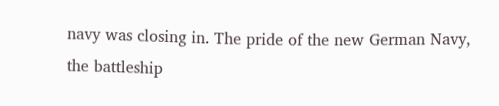navy was closing in. The pride of the new German Navy, the battleship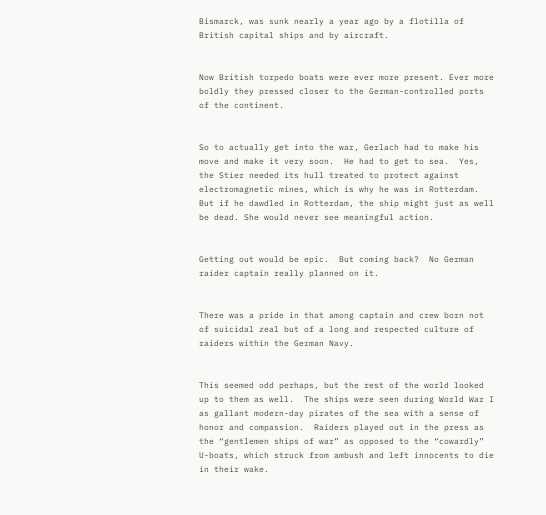Bismarck, was sunk nearly a year ago by a flotilla of British capital ships and by aircraft.


Now British torpedo boats were ever more present. Ever more boldly they pressed closer to the German-controlled ports of the continent.


So to actually get into the war, Gerlach had to make his move and make it very soon.  He had to get to sea.  Yes, the Stier needed its hull treated to protect against electromagnetic mines, which is why he was in Rotterdam.  But if he dawdled in Rotterdam, the ship might just as well be dead. She would never see meaningful action.


Getting out would be epic.  But coming back?  No German raider captain really planned on it.


There was a pride in that among captain and crew born not of suicidal zeal but of a long and respected culture of raiders within the German Navy.


This seemed odd perhaps, but the rest of the world looked up to them as well.  The ships were seen during World War I as gallant modern-day pirates of the sea with a sense of honor and compassion.  Raiders played out in the press as the “gentlemen ships of war” as opposed to the “cowardly” U-boats, which struck from ambush and left innocents to die in their wake.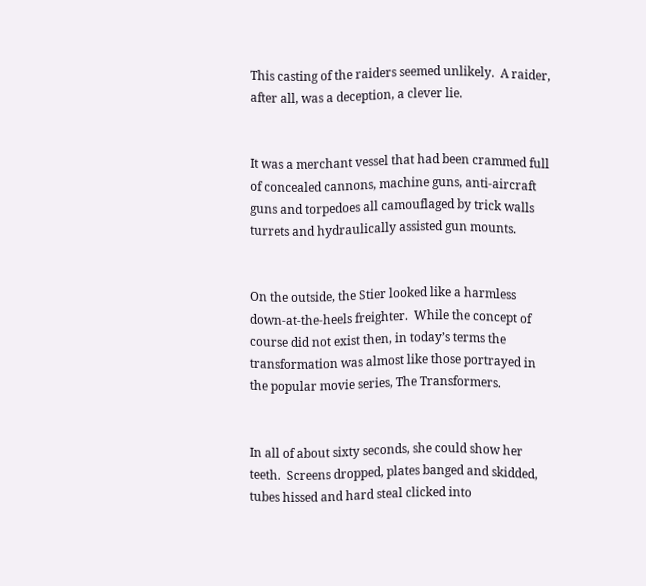This casting of the raiders seemed unlikely.  A raider, after all, was a deception, a clever lie.


It was a merchant vessel that had been crammed full of concealed cannons, machine guns, anti-aircraft guns and torpedoes all camouflaged by trick walls turrets and hydraulically assisted gun mounts.


On the outside, the Stier looked like a harmless down-at-the-heels freighter.  While the concept of course did not exist then, in today’s terms the transformation was almost like those portrayed in the popular movie series, The Transformers.


In all of about sixty seconds, she could show her teeth.  Screens dropped, plates banged and skidded, tubes hissed and hard steal clicked into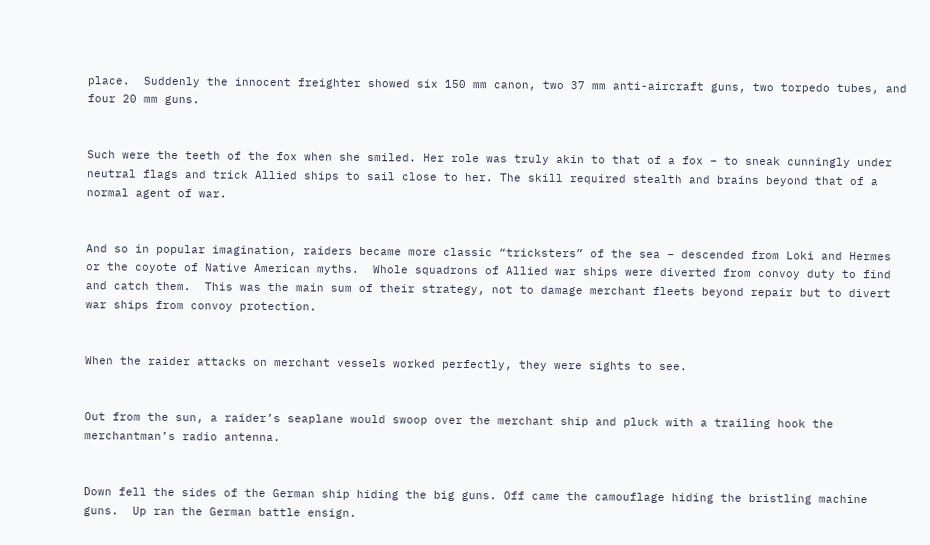place.  Suddenly the innocent freighter showed six 150 mm canon, two 37 mm anti-aircraft guns, two torpedo tubes, and four 20 mm guns.


Such were the teeth of the fox when she smiled. Her role was truly akin to that of a fox – to sneak cunningly under neutral flags and trick Allied ships to sail close to her. The skill required stealth and brains beyond that of a normal agent of war.


And so in popular imagination, raiders became more classic “tricksters” of the sea – descended from Loki and Hermes or the coyote of Native American myths.  Whole squadrons of Allied war ships were diverted from convoy duty to find and catch them.  This was the main sum of their strategy, not to damage merchant fleets beyond repair but to divert war ships from convoy protection.


When the raider attacks on merchant vessels worked perfectly, they were sights to see.


Out from the sun, a raider’s seaplane would swoop over the merchant ship and pluck with a trailing hook the merchantman’s radio antenna.


Down fell the sides of the German ship hiding the big guns. Off came the camouflage hiding the bristling machine guns.  Up ran the German battle ensign.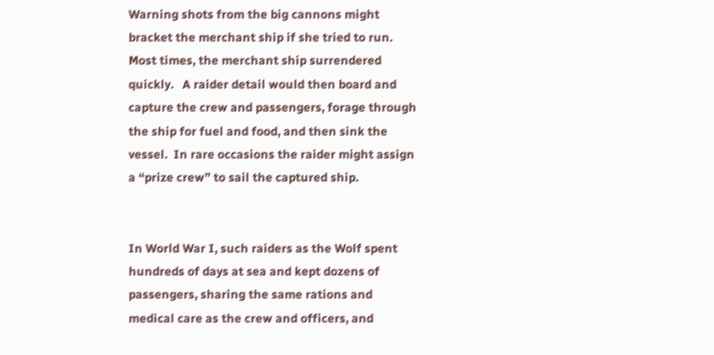Warning shots from the big cannons might bracket the merchant ship if she tried to run. Most times, the merchant ship surrendered quickly.   A raider detail would then board and capture the crew and passengers, forage through the ship for fuel and food, and then sink the vessel.  In rare occasions the raider might assign a “prize crew” to sail the captured ship.


In World War I, such raiders as the Wolf spent hundreds of days at sea and kept dozens of passengers, sharing the same rations and medical care as the crew and officers, and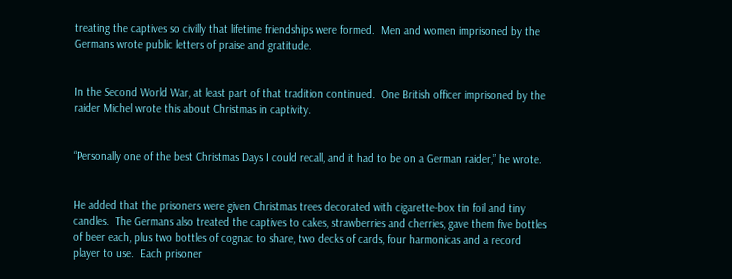treating the captives so civilly that lifetime friendships were formed.  Men and women imprisoned by the Germans wrote public letters of praise and gratitude.


In the Second World War, at least part of that tradition continued.  One British officer imprisoned by the raider Michel wrote this about Christmas in captivity.


“Personally one of the best Christmas Days I could recall, and it had to be on a German raider,” he wrote.


He added that the prisoners were given Christmas trees decorated with cigarette-box tin foil and tiny candles.  The Germans also treated the captives to cakes, strawberries and cherries, gave them five bottles of beer each, plus two bottles of cognac to share, two decks of cards, four harmonicas and a record player to use.  Each prisoner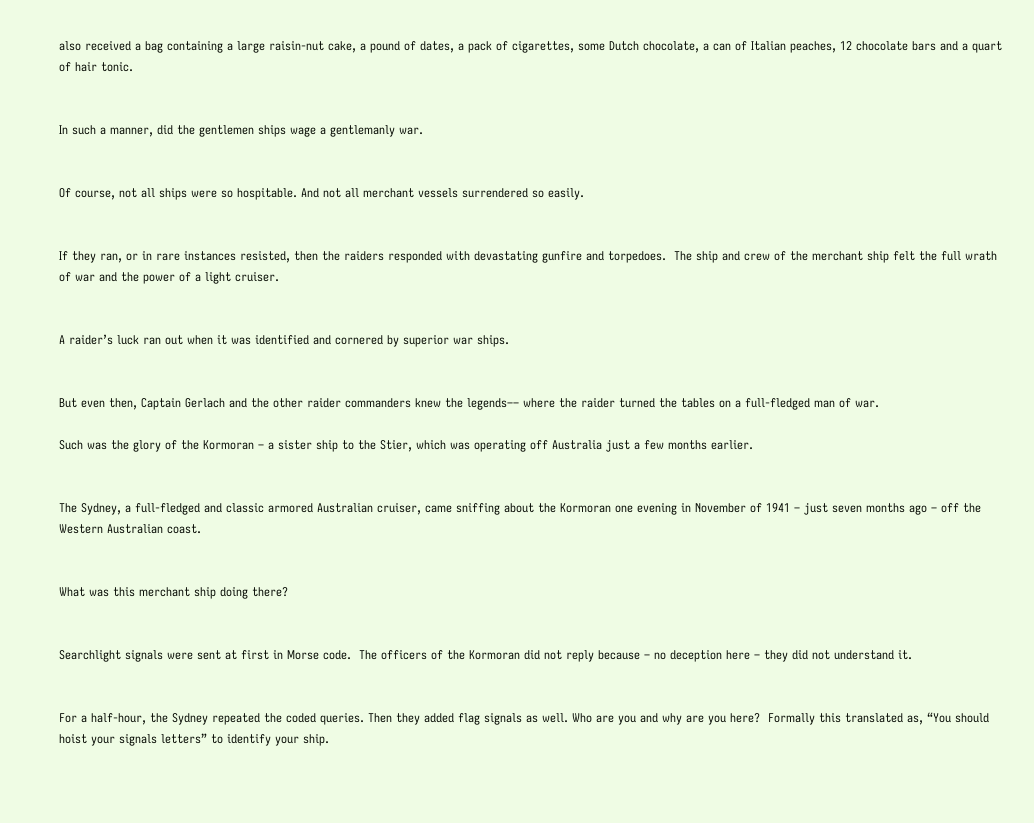also received a bag containing a large raisin-nut cake, a pound of dates, a pack of cigarettes, some Dutch chocolate, a can of Italian peaches, 12 chocolate bars and a quart of hair tonic.


In such a manner, did the gentlemen ships wage a gentlemanly war.


Of course, not all ships were so hospitable. And not all merchant vessels surrendered so easily.


If they ran, or in rare instances resisted, then the raiders responded with devastating gunfire and torpedoes.  The ship and crew of the merchant ship felt the full wrath of war and the power of a light cruiser.


A raider’s luck ran out when it was identified and cornered by superior war ships.


But even then, Captain Gerlach and the other raider commanders knew the legends–– where the raider turned the tables on a full-fledged man of war.

Such was the glory of the Kormoran – a sister ship to the Stier, which was operating off Australia just a few months earlier.


The Sydney, a full-fledged and classic armored Australian cruiser, came sniffing about the Kormoran one evening in November of 1941 – just seven months ago – off the Western Australian coast.


What was this merchant ship doing there?


Searchlight signals were sent at first in Morse code.  The officers of the Kormoran did not reply because – no deception here – they did not understand it.


For a half-hour, the Sydney repeated the coded queries. Then they added flag signals as well. Who are you and why are you here?  Formally this translated as, “You should hoist your signals letters” to identify your ship.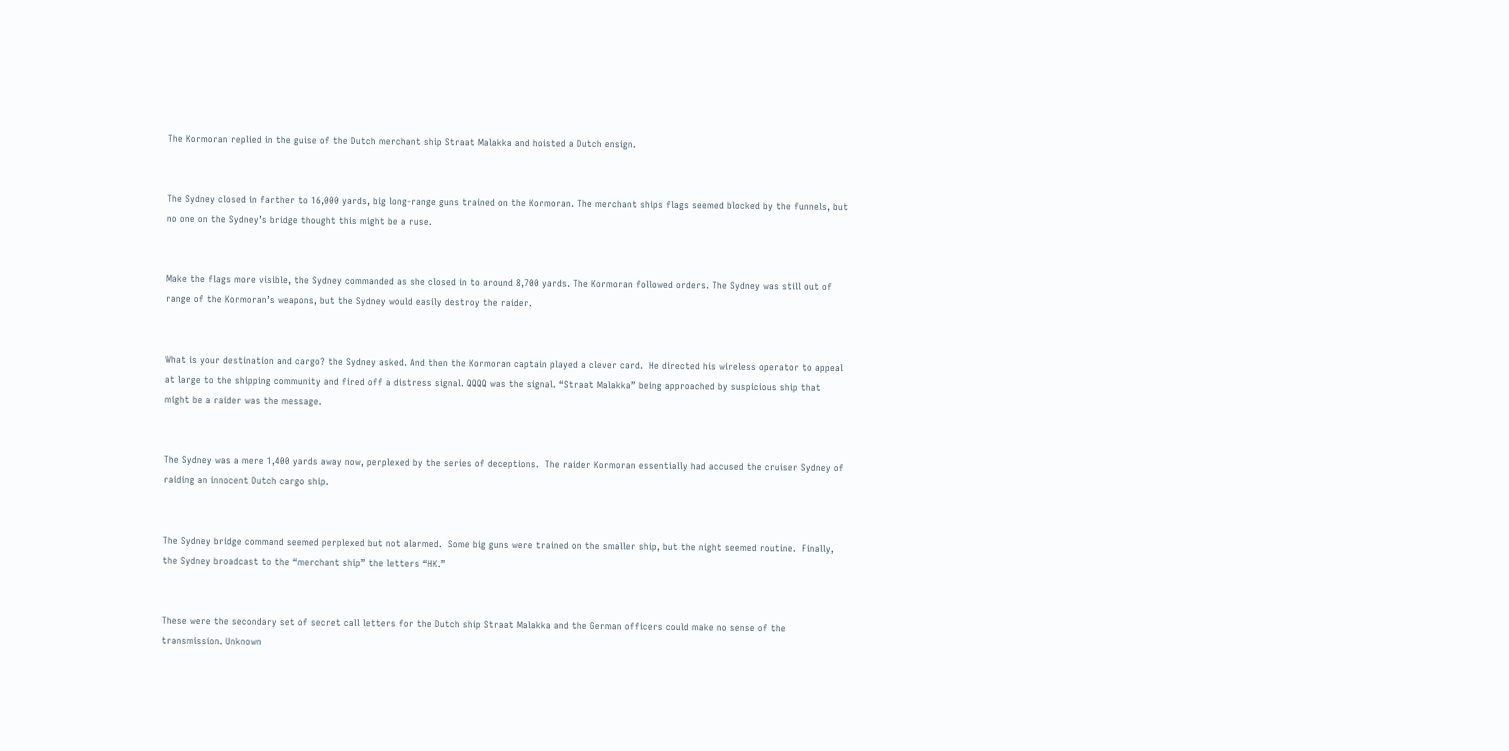The Kormoran replied in the guise of the Dutch merchant ship Straat Malakka and hoisted a Dutch ensign.


The Sydney closed in farther to 16,000 yards, big long-range guns trained on the Kormoran. The merchant ships flags seemed blocked by the funnels, but no one on the Sydney’s bridge thought this might be a ruse.


Make the flags more visible, the Sydney commanded as she closed in to around 8,700 yards. The Kormoran followed orders. The Sydney was still out of range of the Kormoran’s weapons, but the Sydney would easily destroy the raider.


What is your destination and cargo? the Sydney asked. And then the Kormoran captain played a clever card.  He directed his wireless operator to appeal at large to the shipping community and fired off a distress signal. QQQQ was the signal. “Straat Malakka” being approached by suspicious ship that might be a raider was the message.


The Sydney was a mere 1,400 yards away now, perplexed by the series of deceptions.  The raider Kormoran essentially had accused the cruiser Sydney of raiding an innocent Dutch cargo ship.


The Sydney bridge command seemed perplexed but not alarmed.  Some big guns were trained on the smaller ship, but the night seemed routine.  Finally, the Sydney broadcast to the “merchant ship” the letters “HK.”


These were the secondary set of secret call letters for the Dutch ship Straat Malakka and the German officers could make no sense of the transmission. Unknown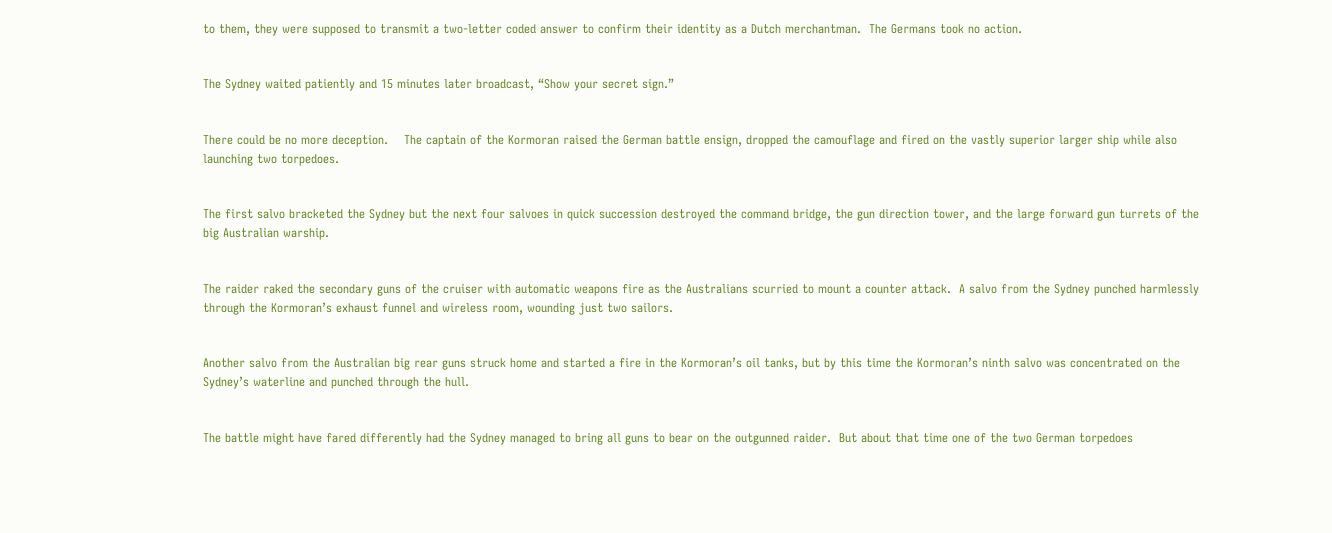to them, they were supposed to transmit a two-letter coded answer to confirm their identity as a Dutch merchantman.  The Germans took no action.


The Sydney waited patiently and 15 minutes later broadcast, “Show your secret sign.”


There could be no more deception.    The captain of the Kormoran raised the German battle ensign, dropped the camouflage and fired on the vastly superior larger ship while also launching two torpedoes.


The first salvo bracketed the Sydney but the next four salvoes in quick succession destroyed the command bridge, the gun direction tower, and the large forward gun turrets of the big Australian warship.


The raider raked the secondary guns of the cruiser with automatic weapons fire as the Australians scurried to mount a counter attack.  A salvo from the Sydney punched harmlessly through the Kormoran’s exhaust funnel and wireless room, wounding just two sailors.


Another salvo from the Australian big rear guns struck home and started a fire in the Kormoran’s oil tanks, but by this time the Kormoran’s ninth salvo was concentrated on the Sydney’s waterline and punched through the hull.


The battle might have fared differently had the Sydney managed to bring all guns to bear on the outgunned raider.  But about that time one of the two German torpedoes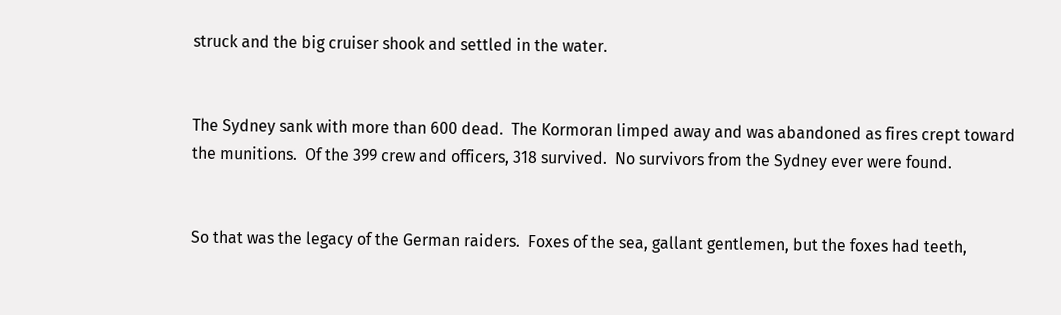struck and the big cruiser shook and settled in the water.


The Sydney sank with more than 600 dead.  The Kormoran limped away and was abandoned as fires crept toward the munitions.  Of the 399 crew and officers, 318 survived.  No survivors from the Sydney ever were found.


So that was the legacy of the German raiders.  Foxes of the sea, gallant gentlemen, but the foxes had teeth,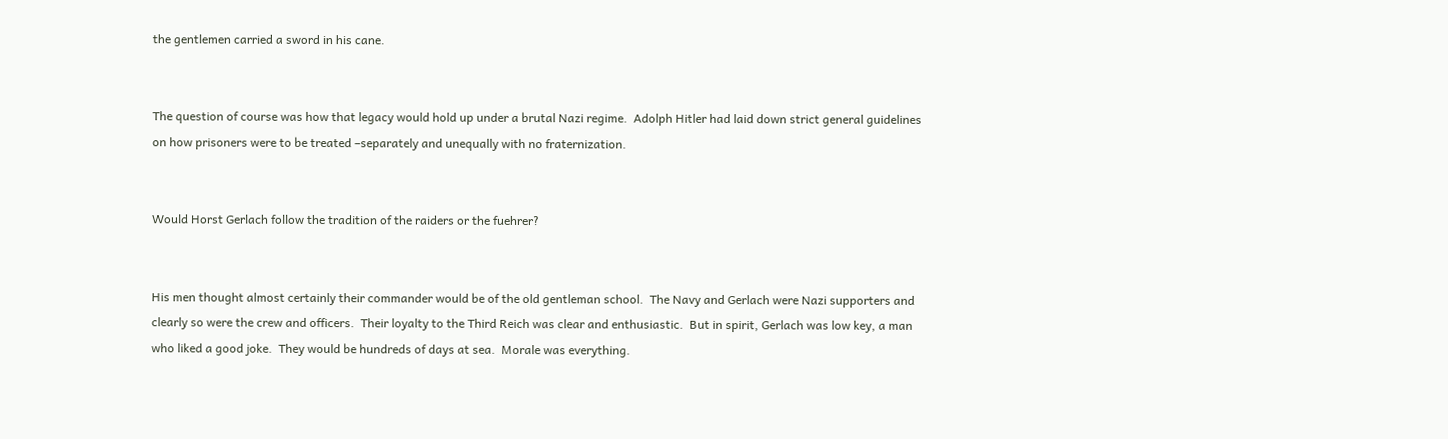the gentlemen carried a sword in his cane.


The question of course was how that legacy would hold up under a brutal Nazi regime.  Adolph Hitler had laid down strict general guidelines on how prisoners were to be treated –separately and unequally with no fraternization.


Would Horst Gerlach follow the tradition of the raiders or the fuehrer?


His men thought almost certainly their commander would be of the old gentleman school.  The Navy and Gerlach were Nazi supporters and clearly so were the crew and officers.  Their loyalty to the Third Reich was clear and enthusiastic.  But in spirit, Gerlach was low key, a man who liked a good joke.  They would be hundreds of days at sea.  Morale was everything.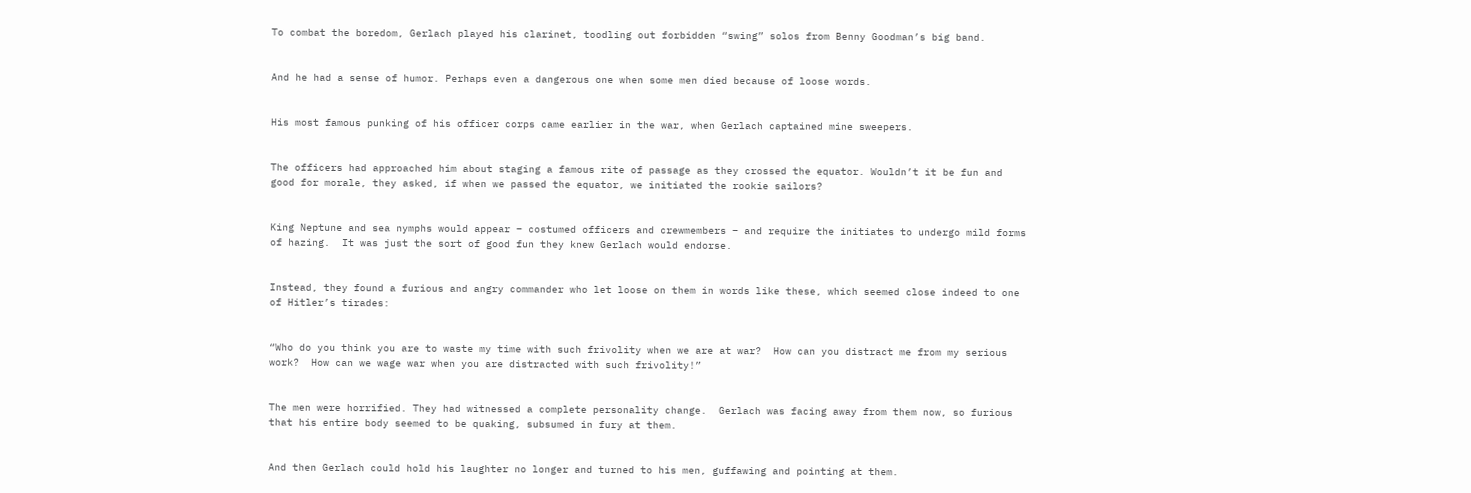To combat the boredom, Gerlach played his clarinet, toodling out forbidden “swing” solos from Benny Goodman’s big band.


And he had a sense of humor. Perhaps even a dangerous one when some men died because of loose words.


His most famous punking of his officer corps came earlier in the war, when Gerlach captained mine sweepers.


The officers had approached him about staging a famous rite of passage as they crossed the equator. Wouldn’t it be fun and good for morale, they asked, if when we passed the equator, we initiated the rookie sailors?


King Neptune and sea nymphs would appear – costumed officers and crewmembers – and require the initiates to undergo mild forms of hazing.  It was just the sort of good fun they knew Gerlach would endorse.


Instead, they found a furious and angry commander who let loose on them in words like these, which seemed close indeed to one of Hitler’s tirades:


“Who do you think you are to waste my time with such frivolity when we are at war?  How can you distract me from my serious work?  How can we wage war when you are distracted with such frivolity!”


The men were horrified. They had witnessed a complete personality change.  Gerlach was facing away from them now, so furious that his entire body seemed to be quaking, subsumed in fury at them.


And then Gerlach could hold his laughter no longer and turned to his men, guffawing and pointing at them.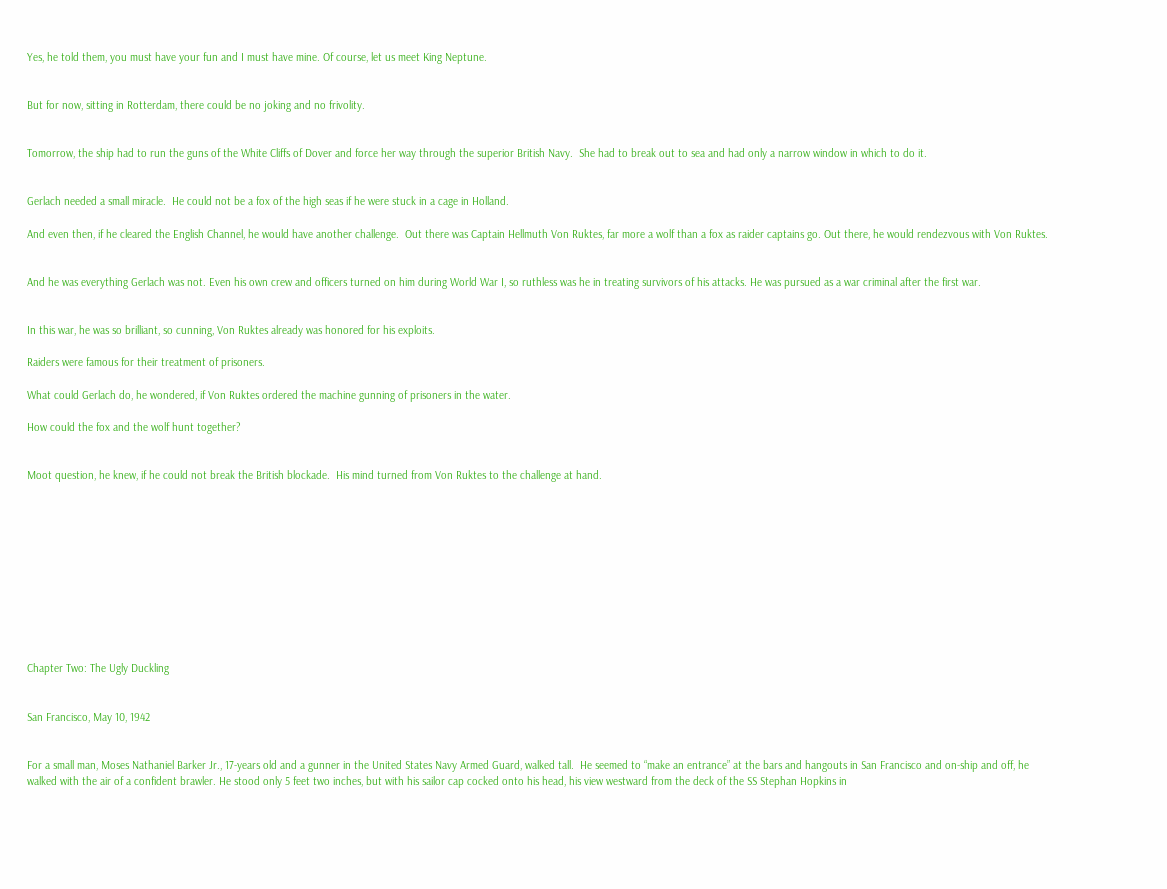Yes, he told them, you must have your fun and I must have mine. Of course, let us meet King Neptune.


But for now, sitting in Rotterdam, there could be no joking and no frivolity.


Tomorrow, the ship had to run the guns of the White Cliffs of Dover and force her way through the superior British Navy.  She had to break out to sea and had only a narrow window in which to do it.


Gerlach needed a small miracle.  He could not be a fox of the high seas if he were stuck in a cage in Holland.

And even then, if he cleared the English Channel, he would have another challenge.  Out there was Captain Hellmuth Von Ruktes, far more a wolf than a fox as raider captains go. Out there, he would rendezvous with Von Ruktes.


And he was everything Gerlach was not. Even his own crew and officers turned on him during World War I, so ruthless was he in treating survivors of his attacks. He was pursued as a war criminal after the first war.


In this war, he was so brilliant, so cunning, Von Ruktes already was honored for his exploits.

Raiders were famous for their treatment of prisoners.

What could Gerlach do, he wondered, if Von Ruktes ordered the machine gunning of prisoners in the water.

How could the fox and the wolf hunt together?


Moot question, he knew, if he could not break the British blockade.  His mind turned from Von Ruktes to the challenge at hand.











Chapter Two: The Ugly Duckling


San Francisco, May 10, 1942


For a small man, Moses Nathaniel Barker Jr., 17-years old and a gunner in the United States Navy Armed Guard, walked tall.  He seemed to “make an entrance” at the bars and hangouts in San Francisco and on-ship and off, he walked with the air of a confident brawler. He stood only 5 feet two inches, but with his sailor cap cocked onto his head, his view westward from the deck of the SS Stephan Hopkins in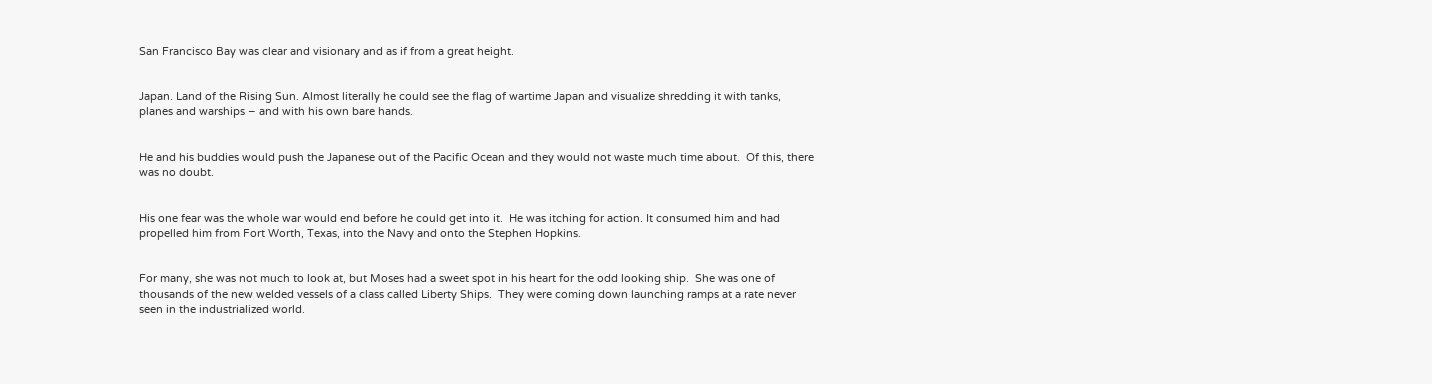San Francisco Bay was clear and visionary and as if from a great height.


Japan. Land of the Rising Sun. Almost literally he could see the flag of wartime Japan and visualize shredding it with tanks, planes and warships – and with his own bare hands.


He and his buddies would push the Japanese out of the Pacific Ocean and they would not waste much time about.  Of this, there was no doubt.


His one fear was the whole war would end before he could get into it.  He was itching for action. It consumed him and had propelled him from Fort Worth, Texas, into the Navy and onto the Stephen Hopkins.


For many, she was not much to look at, but Moses had a sweet spot in his heart for the odd looking ship.  She was one of thousands of the new welded vessels of a class called Liberty Ships.  They were coming down launching ramps at a rate never seen in the industrialized world.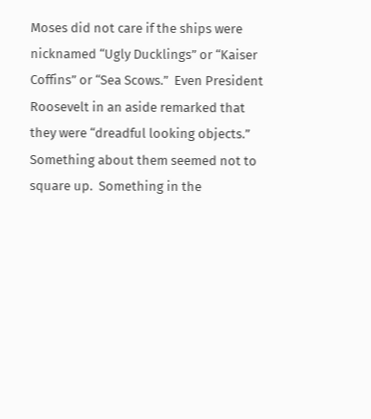Moses did not care if the ships were nicknamed “Ugly Ducklings” or “Kaiser Coffins” or “Sea Scows.”  Even President Roosevelt in an aside remarked that they were “dreadful looking objects.”
Something about them seemed not to square up.  Something in the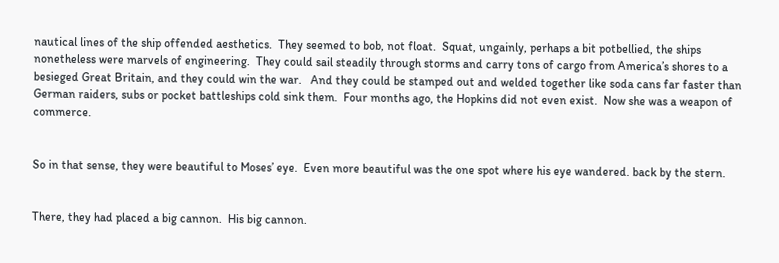nautical lines of the ship offended aesthetics.  They seemed to bob, not float.  Squat, ungainly, perhaps a bit potbellied, the ships nonetheless were marvels of engineering.  They could sail steadily through storms and carry tons of cargo from America’s shores to a besieged Great Britain, and they could win the war.   And they could be stamped out and welded together like soda cans far faster than German raiders, subs or pocket battleships cold sink them.  Four months ago, the Hopkins did not even exist.  Now she was a weapon of commerce.


So in that sense, they were beautiful to Moses’ eye.  Even more beautiful was the one spot where his eye wandered. back by the stern.


There, they had placed a big cannon.  His big cannon.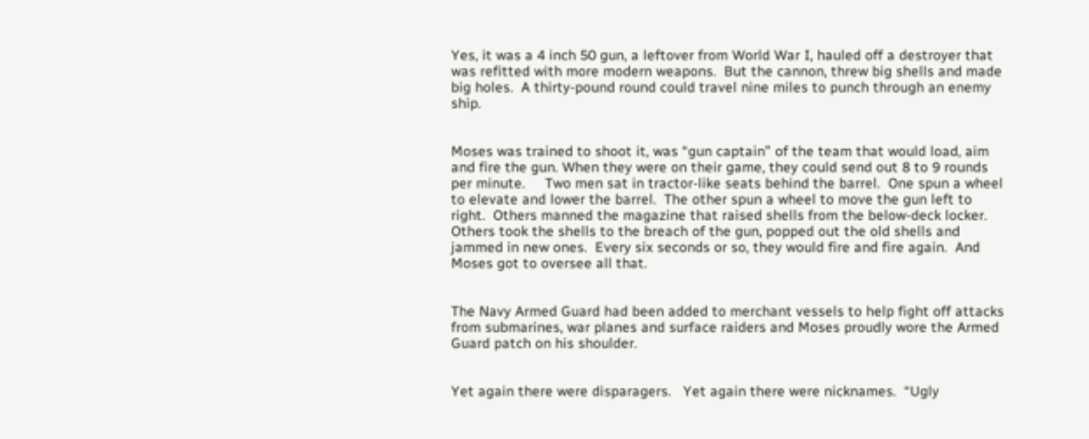Yes, it was a 4 inch 50 gun, a leftover from World War I, hauled off a destroyer that was refitted with more modern weapons.  But the cannon, threw big shells and made big holes.  A thirty-pound round could travel nine miles to punch through an enemy ship.


Moses was trained to shoot it, was “gun captain” of the team that would load, aim and fire the gun. When they were on their game, they could send out 8 to 9 rounds per minute.     Two men sat in tractor-like seats behind the barrel.  One spun a wheel to elevate and lower the barrel.  The other spun a wheel to move the gun left to right.  Others manned the magazine that raised shells from the below-deck locker.  Others took the shells to the breach of the gun, popped out the old shells and jammed in new ones.  Every six seconds or so, they would fire and fire again.  And Moses got to oversee all that.


The Navy Armed Guard had been added to merchant vessels to help fight off attacks from submarines, war planes and surface raiders and Moses proudly wore the Armed Guard patch on his shoulder.


Yet again there were disparagers.   Yet again there were nicknames.  “Ugly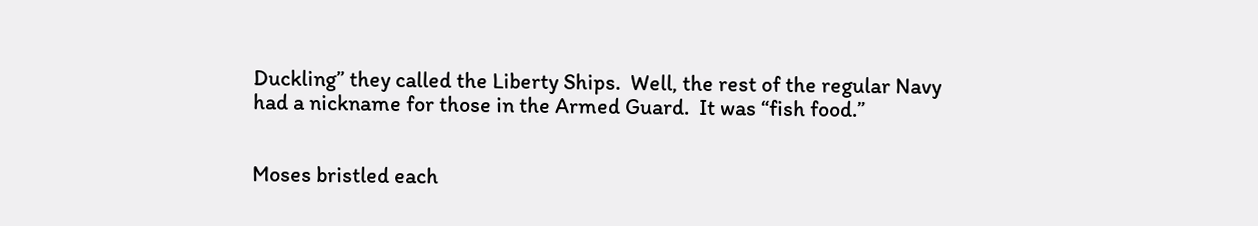Duckling” they called the Liberty Ships.  Well, the rest of the regular Navy had a nickname for those in the Armed Guard.  It was “fish food.”


Moses bristled each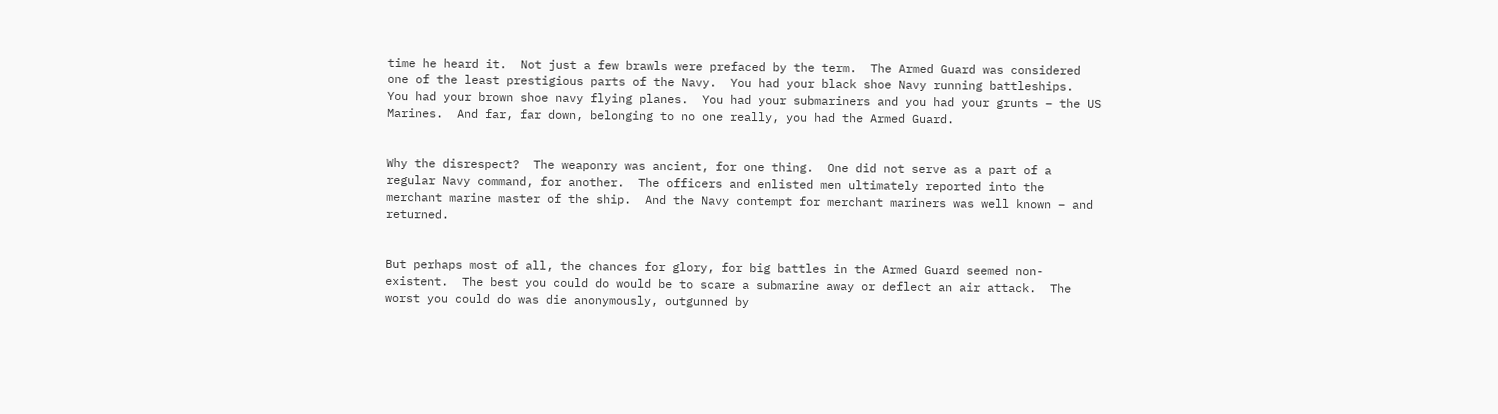time he heard it.  Not just a few brawls were prefaced by the term.  The Armed Guard was considered one of the least prestigious parts of the Navy.  You had your black shoe Navy running battleships.  You had your brown shoe navy flying planes.  You had your submariners and you had your grunts – the US Marines.  And far, far down, belonging to no one really, you had the Armed Guard.


Why the disrespect?  The weaponry was ancient, for one thing.  One did not serve as a part of a regular Navy command, for another.  The officers and enlisted men ultimately reported into the merchant marine master of the ship.  And the Navy contempt for merchant mariners was well known – and returned.


But perhaps most of all, the chances for glory, for big battles in the Armed Guard seemed non-existent.  The best you could do would be to scare a submarine away or deflect an air attack.  The worst you could do was die anonymously, outgunned by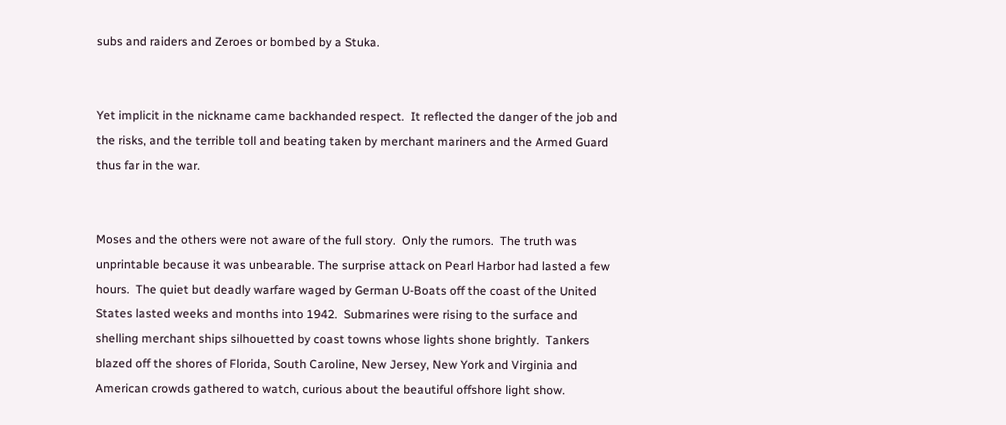subs and raiders and Zeroes or bombed by a Stuka.


Yet implicit in the nickname came backhanded respect.  It reflected the danger of the job and the risks, and the terrible toll and beating taken by merchant mariners and the Armed Guard thus far in the war.


Moses and the others were not aware of the full story.  Only the rumors.  The truth was unprintable because it was unbearable. The surprise attack on Pearl Harbor had lasted a few hours.  The quiet but deadly warfare waged by German U-Boats off the coast of the United States lasted weeks and months into 1942.  Submarines were rising to the surface and shelling merchant ships silhouetted by coast towns whose lights shone brightly.  Tankers blazed off the shores of Florida, South Caroline, New Jersey, New York and Virginia and American crowds gathered to watch, curious about the beautiful offshore light show.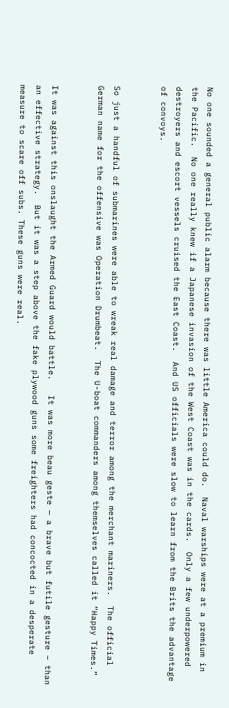No one sounded a general public alarm because there was little America could do.  Naval warships were at a premium in the Pacific.  No one really knew if a Japanese invasion of the West Coast was in the cards.  Only a few underpowered destroyers and escort vessels cruised the East Coast.  And US officials were slow to learn from the Brits the advantage of convoys.


So just a handful of submarines were able to wreak real damage and terror among the merchant mariners.  The official German name for the offensive was Operation Drumbeat.  The U-boat commanders among themselves called it “Happy Times.”


It was against this onslaught the Armed Guard would battle.   It was more beau geste — a brave but futile gesture – than an effective strategy.  But it was a step above the fake plywood guns some freighters had concocted in a desperate measure to scare off subs. These guns were real.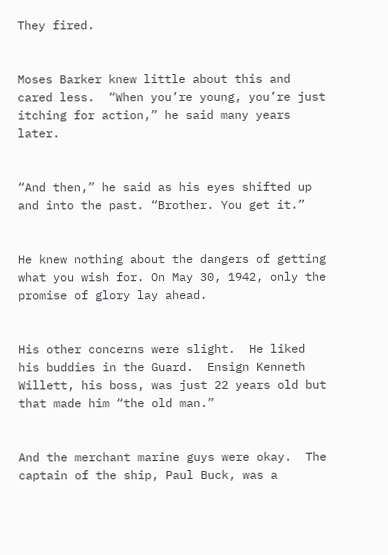They fired.


Moses Barker knew little about this and cared less.  “When you’re young, you’re just itching for action,” he said many years later.


“And then,” he said as his eyes shifted up and into the past. “Brother. You get it.”


He knew nothing about the dangers of getting what you wish for. On May 30, 1942, only the promise of glory lay ahead.


His other concerns were slight.  He liked his buddies in the Guard.  Ensign Kenneth Willett, his boss, was just 22 years old but that made him “the old man.”


And the merchant marine guys were okay.  The captain of the ship, Paul Buck, was a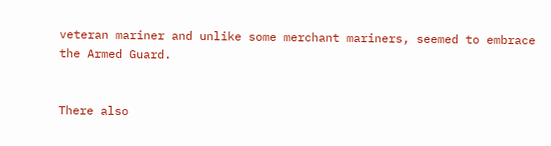veteran mariner and unlike some merchant mariners, seemed to embrace the Armed Guard.


There also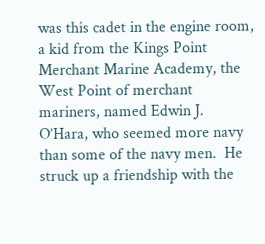was this cadet in the engine room, a kid from the Kings Point Merchant Marine Academy, the West Point of merchant mariners, named Edwin J. O’Hara, who seemed more navy than some of the navy men.  He struck up a friendship with the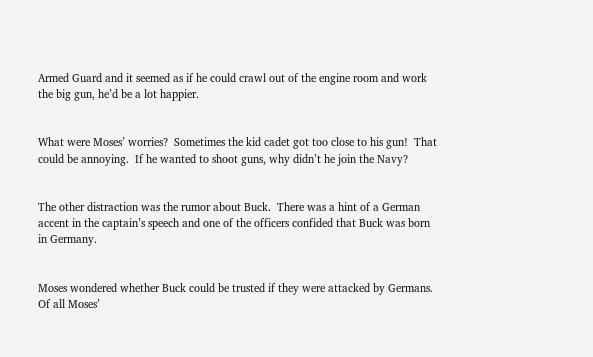Armed Guard and it seemed as if he could crawl out of the engine room and work the big gun, he’d be a lot happier.


What were Moses’ worries?  Sometimes the kid cadet got too close to his gun!  That could be annoying.  If he wanted to shoot guns, why didn’t he join the Navy?


The other distraction was the rumor about Buck.  There was a hint of a German accent in the captain’s speech and one of the officers confided that Buck was born in Germany.


Moses wondered whether Buck could be trusted if they were attacked by Germans.  Of all Moses’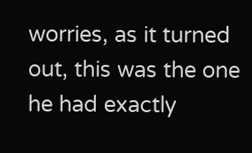worries, as it turned out, this was the one he had exactly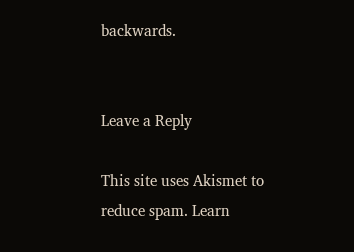backwards.


Leave a Reply

This site uses Akismet to reduce spam. Learn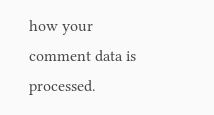how your comment data is processed.